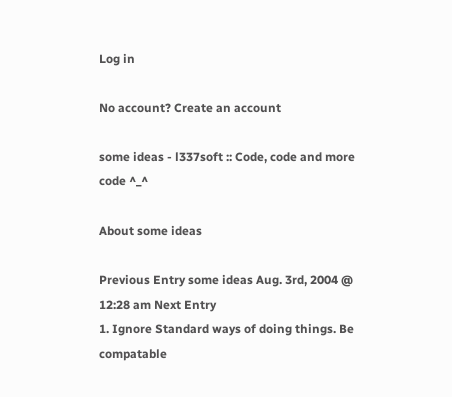Log in

No account? Create an account

some ideas - l337soft :: Code, code and more code ^_^

About some ideas

Previous Entry some ideas Aug. 3rd, 2004 @ 12:28 am Next Entry
1. Ignore Standard ways of doing things. Be compatable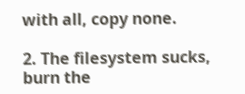with all, copy none.

2. The filesystem sucks, burn the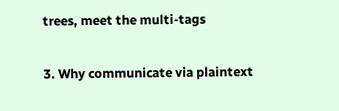trees, meet the multi-tags

3. Why communicate via plaintext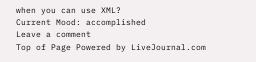when you can use XML?
Current Mood: accomplished
Leave a comment
Top of Page Powered by LiveJournal.com